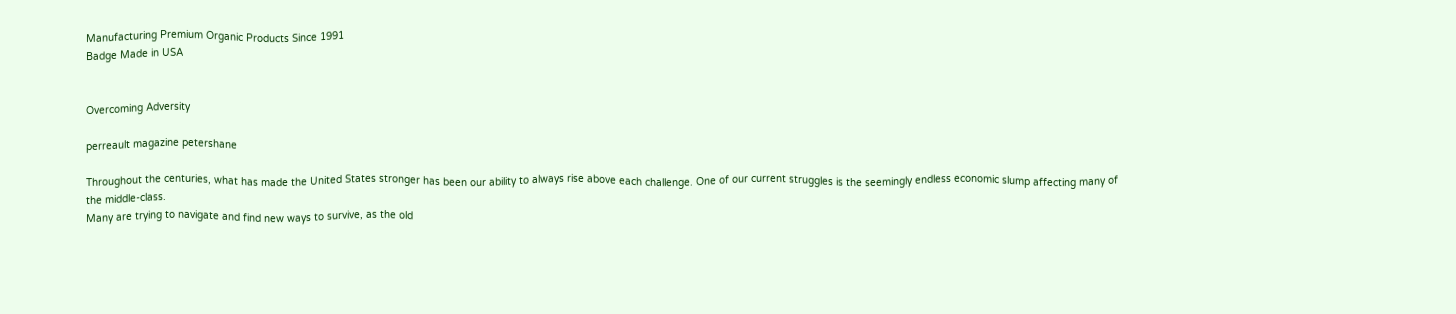Manufacturing Premium Organic Products Since 1991
Badge Made in USA


Overcoming Adversity

perreault magazine petershane

Throughout the centuries, what has made the United States stronger has been our ability to always rise above each challenge. One of our current struggles is the seemingly endless economic slump affecting many of the middle-class.
Many are trying to navigate and find new ways to survive, as the old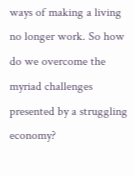ways of making a living no longer work. So how do we overcome the myriad challenges presented by a struggling economy?